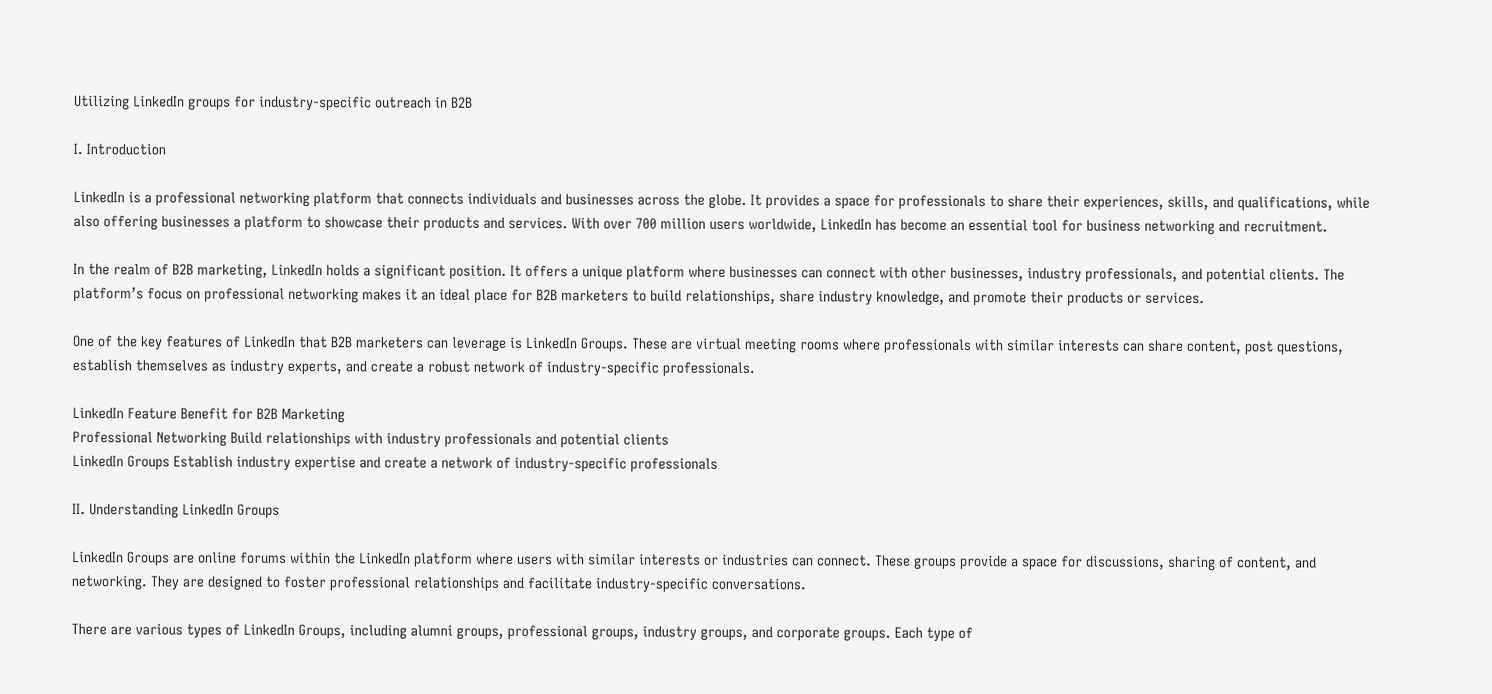Utilizing LinkedIn groups for industry-specific outreach in B2B

I. Introduction

LinkedIn is a professional networking platform that connects individuals and businesses across the globe. It provides a space for professionals to share their experiences, skills, and qualifications, while also offering businesses a platform to showcase their products and services. With over 700 million users worldwide, LinkedIn has become an essential tool for business networking and recruitment.

In the realm of B2B marketing, LinkedIn holds a significant position. It offers a unique platform where businesses can connect with other businesses, industry professionals, and potential clients. The platform’s focus on professional networking makes it an ideal place for B2B marketers to build relationships, share industry knowledge, and promote their products or services.

One of the key features of LinkedIn that B2B marketers can leverage is LinkedIn Groups. These are virtual meeting rooms where professionals with similar interests can share content, post questions, establish themselves as industry experts, and create a robust network of industry-specific professionals.

LinkedIn Feature Benefit for B2B Marketing
Professional Networking Build relationships with industry professionals and potential clients
LinkedIn Groups Establish industry expertise and create a network of industry-specific professionals

II. Understanding LinkedIn Groups

LinkedIn Groups are online forums within the LinkedIn platform where users with similar interests or industries can connect. These groups provide a space for discussions, sharing of content, and networking. They are designed to foster professional relationships and facilitate industry-specific conversations.

There are various types of LinkedIn Groups, including alumni groups, professional groups, industry groups, and corporate groups. Each type of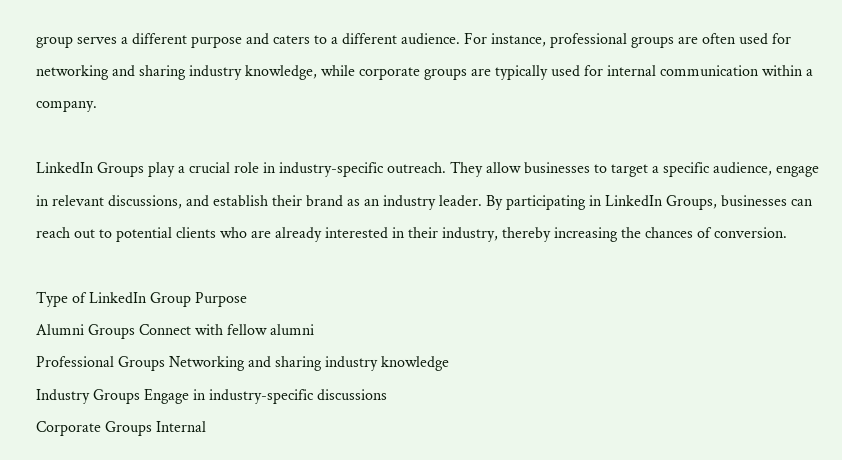group serves a different purpose and caters to a different audience. For instance, professional groups are often used for networking and sharing industry knowledge, while corporate groups are typically used for internal communication within a company.

LinkedIn Groups play a crucial role in industry-specific outreach. They allow businesses to target a specific audience, engage in relevant discussions, and establish their brand as an industry leader. By participating in LinkedIn Groups, businesses can reach out to potential clients who are already interested in their industry, thereby increasing the chances of conversion.

Type of LinkedIn Group Purpose
Alumni Groups Connect with fellow alumni
Professional Groups Networking and sharing industry knowledge
Industry Groups Engage in industry-specific discussions
Corporate Groups Internal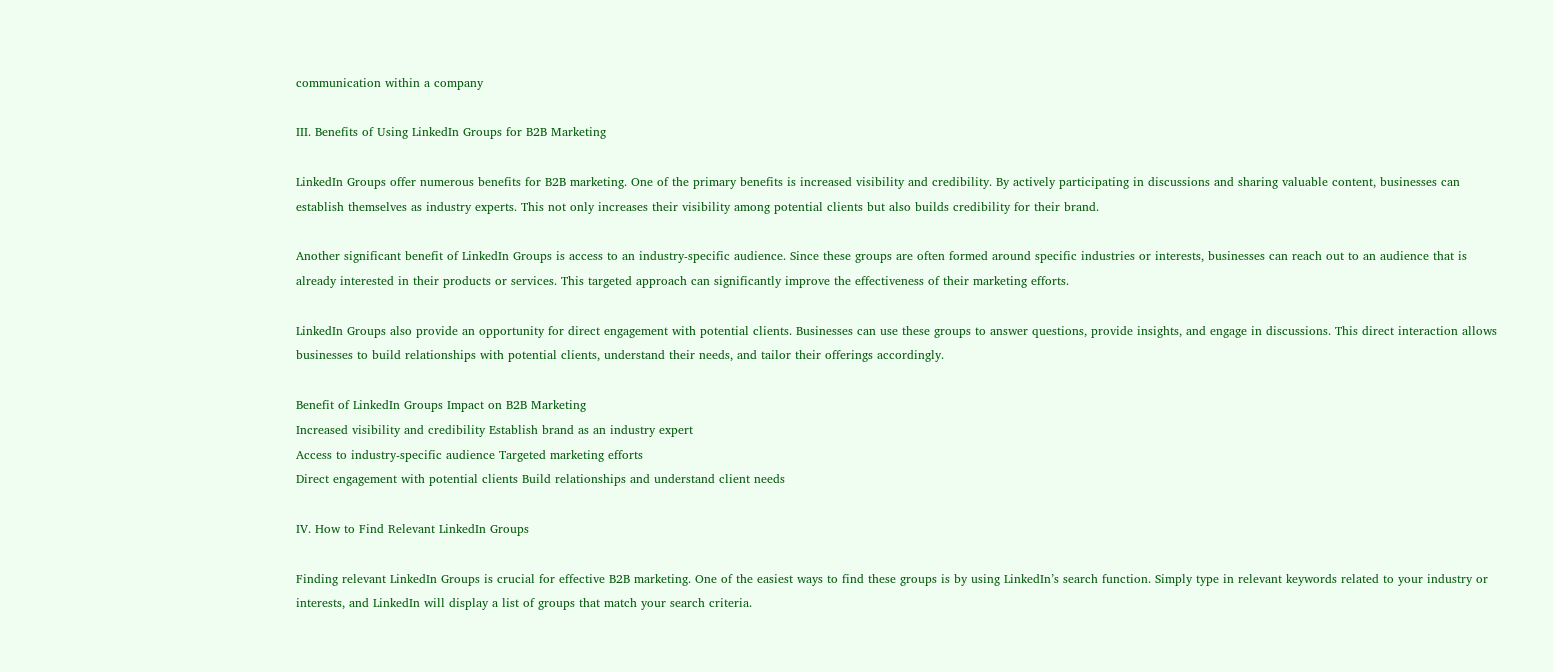communication within a company

III. Benefits of Using LinkedIn Groups for B2B Marketing

LinkedIn Groups offer numerous benefits for B2B marketing. One of the primary benefits is increased visibility and credibility. By actively participating in discussions and sharing valuable content, businesses can establish themselves as industry experts. This not only increases their visibility among potential clients but also builds credibility for their brand.

Another significant benefit of LinkedIn Groups is access to an industry-specific audience. Since these groups are often formed around specific industries or interests, businesses can reach out to an audience that is already interested in their products or services. This targeted approach can significantly improve the effectiveness of their marketing efforts.

LinkedIn Groups also provide an opportunity for direct engagement with potential clients. Businesses can use these groups to answer questions, provide insights, and engage in discussions. This direct interaction allows businesses to build relationships with potential clients, understand their needs, and tailor their offerings accordingly.

Benefit of LinkedIn Groups Impact on B2B Marketing
Increased visibility and credibility Establish brand as an industry expert
Access to industry-specific audience Targeted marketing efforts
Direct engagement with potential clients Build relationships and understand client needs

IV. How to Find Relevant LinkedIn Groups

Finding relevant LinkedIn Groups is crucial for effective B2B marketing. One of the easiest ways to find these groups is by using LinkedIn’s search function. Simply type in relevant keywords related to your industry or interests, and LinkedIn will display a list of groups that match your search criteria.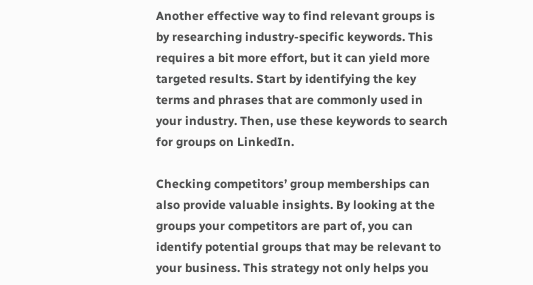Another effective way to find relevant groups is by researching industry-specific keywords. This requires a bit more effort, but it can yield more targeted results. Start by identifying the key terms and phrases that are commonly used in your industry. Then, use these keywords to search for groups on LinkedIn.

Checking competitors’ group memberships can also provide valuable insights. By looking at the groups your competitors are part of, you can identify potential groups that may be relevant to your business. This strategy not only helps you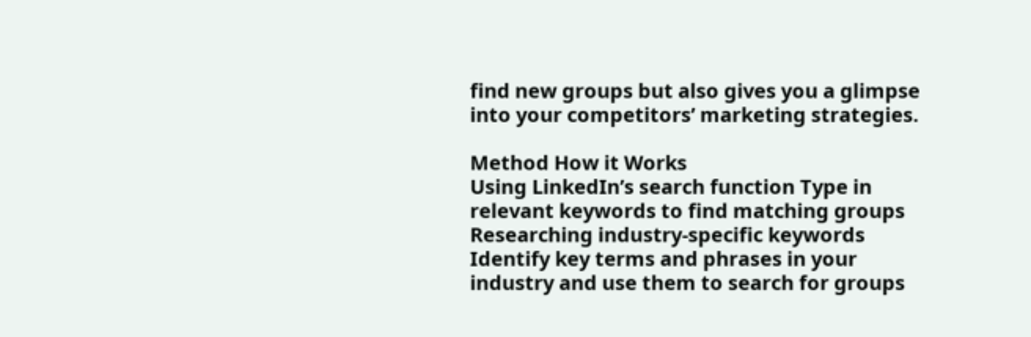find new groups but also gives you a glimpse into your competitors’ marketing strategies.

Method How it Works
Using LinkedIn’s search function Type in relevant keywords to find matching groups
Researching industry-specific keywords Identify key terms and phrases in your industry and use them to search for groups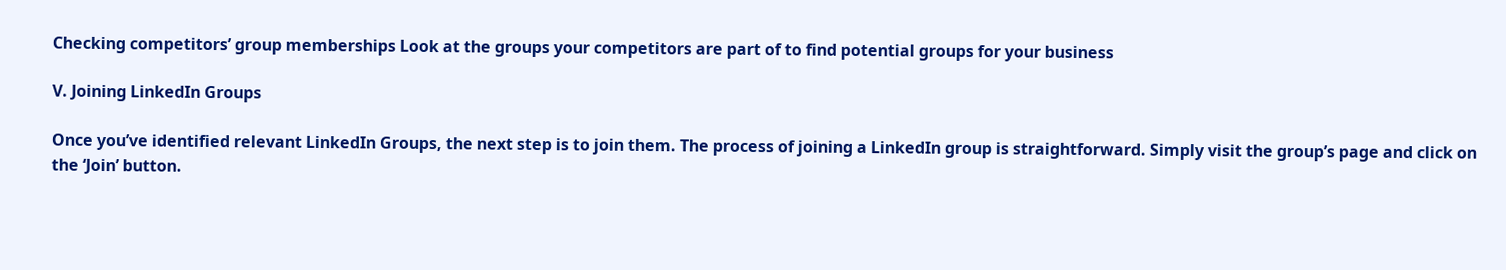Checking competitors’ group memberships Look at the groups your competitors are part of to find potential groups for your business

V. Joining LinkedIn Groups

Once you’ve identified relevant LinkedIn Groups, the next step is to join them. The process of joining a LinkedIn group is straightforward. Simply visit the group’s page and click on the ‘Join’ button.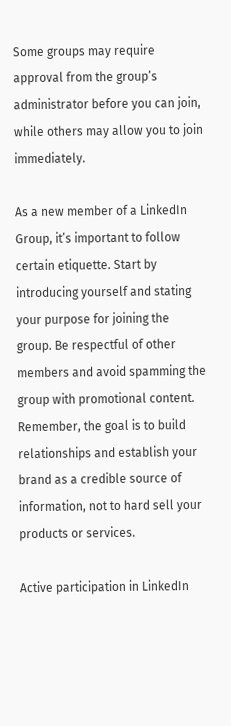Some groups may require approval from the group’s administrator before you can join, while others may allow you to join immediately.

As a new member of a LinkedIn Group, it’s important to follow certain etiquette. Start by introducing yourself and stating your purpose for joining the group. Be respectful of other members and avoid spamming the group with promotional content. Remember, the goal is to build relationships and establish your brand as a credible source of information, not to hard sell your products or services.

Active participation in LinkedIn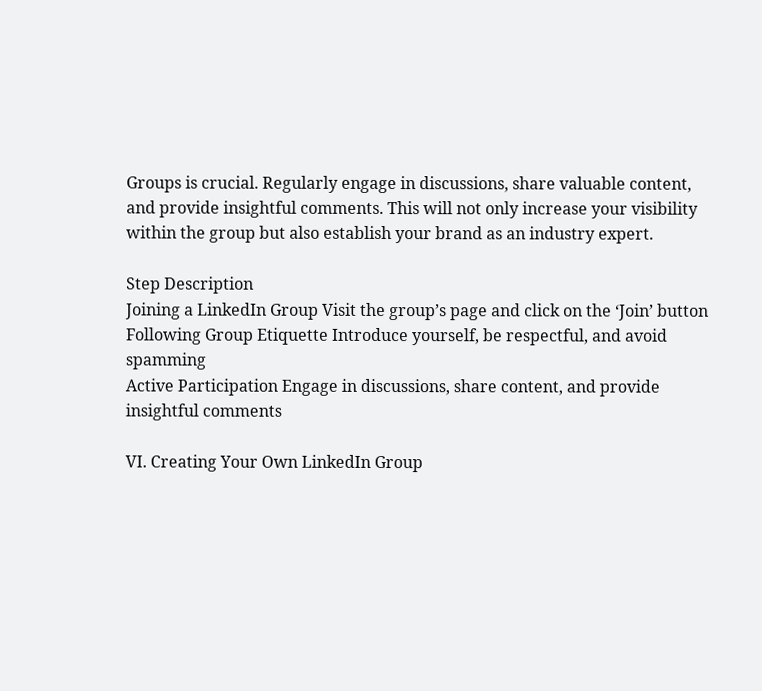Groups is crucial. Regularly engage in discussions, share valuable content, and provide insightful comments. This will not only increase your visibility within the group but also establish your brand as an industry expert.

Step Description
Joining a LinkedIn Group Visit the group’s page and click on the ‘Join’ button
Following Group Etiquette Introduce yourself, be respectful, and avoid spamming
Active Participation Engage in discussions, share content, and provide insightful comments

VI. Creating Your Own LinkedIn Group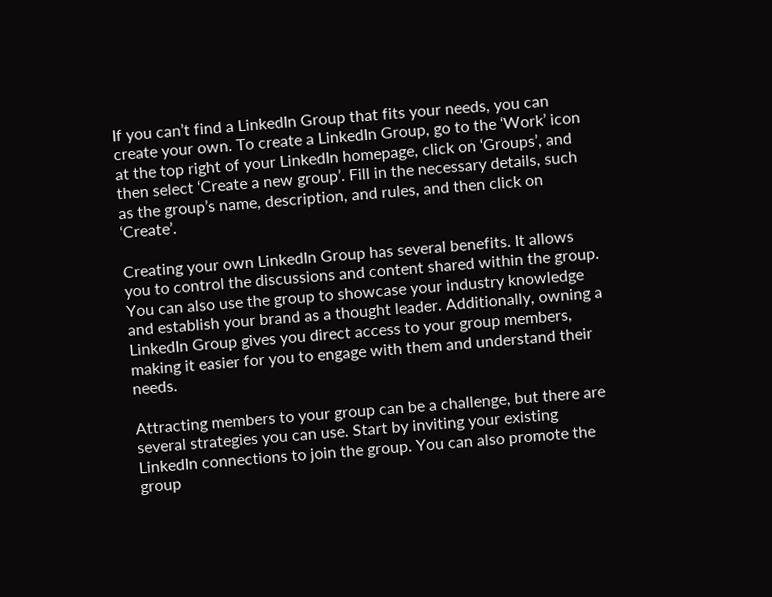If you can’t find a LinkedIn Group that fits your needs, you can create your own. To create a LinkedIn Group, go to the ‘Work’ icon at the top right of your LinkedIn homepage, click on ‘Groups’, and then select ‘Create a new group’. Fill in the necessary details, such as the group’s name, description, and rules, and then click on ‘Create’.

Creating your own LinkedIn Group has several benefits. It allows you to control the discussions and content shared within the group. You can also use the group to showcase your industry knowledge and establish your brand as a thought leader. Additionally, owning a LinkedIn Group gives you direct access to your group members, making it easier for you to engage with them and understand their needs.

Attracting members to your group can be a challenge, but there are several strategies you can use. Start by inviting your existing LinkedIn connections to join the group. You can also promote the group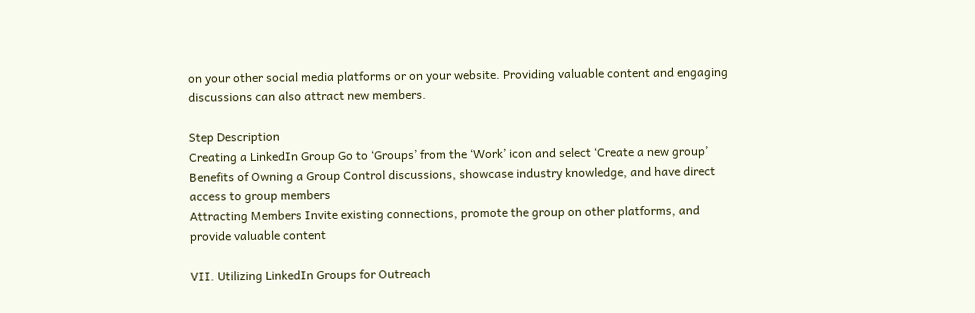on your other social media platforms or on your website. Providing valuable content and engaging discussions can also attract new members.

Step Description
Creating a LinkedIn Group Go to ‘Groups’ from the ‘Work’ icon and select ‘Create a new group’
Benefits of Owning a Group Control discussions, showcase industry knowledge, and have direct access to group members
Attracting Members Invite existing connections, promote the group on other platforms, and provide valuable content

VII. Utilizing LinkedIn Groups for Outreach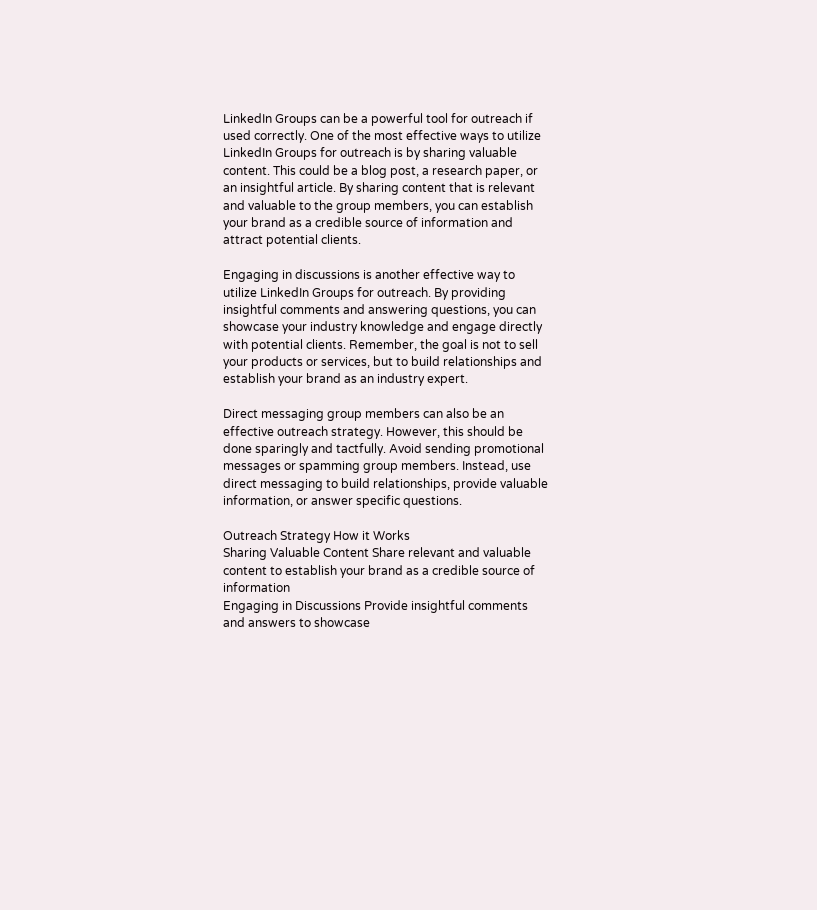LinkedIn Groups can be a powerful tool for outreach if used correctly. One of the most effective ways to utilize LinkedIn Groups for outreach is by sharing valuable content. This could be a blog post, a research paper, or an insightful article. By sharing content that is relevant and valuable to the group members, you can establish your brand as a credible source of information and attract potential clients.

Engaging in discussions is another effective way to utilize LinkedIn Groups for outreach. By providing insightful comments and answering questions, you can showcase your industry knowledge and engage directly with potential clients. Remember, the goal is not to sell your products or services, but to build relationships and establish your brand as an industry expert.

Direct messaging group members can also be an effective outreach strategy. However, this should be done sparingly and tactfully. Avoid sending promotional messages or spamming group members. Instead, use direct messaging to build relationships, provide valuable information, or answer specific questions.

Outreach Strategy How it Works
Sharing Valuable Content Share relevant and valuable content to establish your brand as a credible source of information
Engaging in Discussions Provide insightful comments and answers to showcase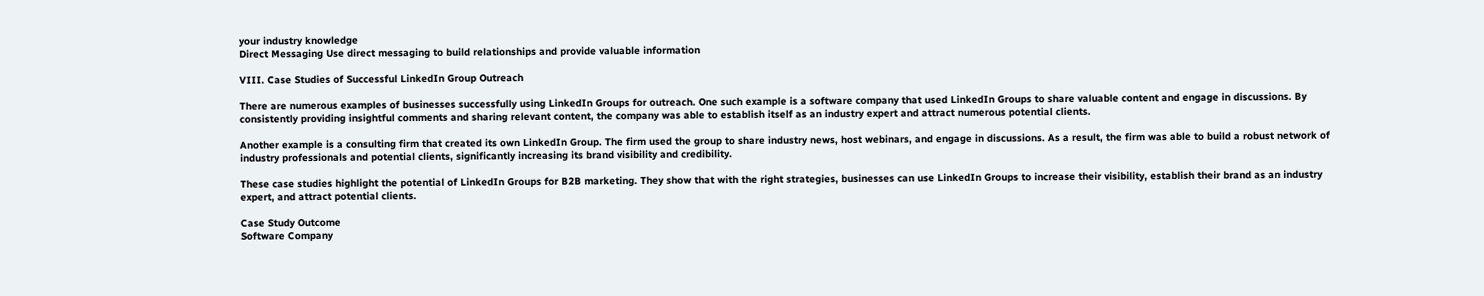your industry knowledge
Direct Messaging Use direct messaging to build relationships and provide valuable information

VIII. Case Studies of Successful LinkedIn Group Outreach

There are numerous examples of businesses successfully using LinkedIn Groups for outreach. One such example is a software company that used LinkedIn Groups to share valuable content and engage in discussions. By consistently providing insightful comments and sharing relevant content, the company was able to establish itself as an industry expert and attract numerous potential clients.

Another example is a consulting firm that created its own LinkedIn Group. The firm used the group to share industry news, host webinars, and engage in discussions. As a result, the firm was able to build a robust network of industry professionals and potential clients, significantly increasing its brand visibility and credibility.

These case studies highlight the potential of LinkedIn Groups for B2B marketing. They show that with the right strategies, businesses can use LinkedIn Groups to increase their visibility, establish their brand as an industry expert, and attract potential clients.

Case Study Outcome
Software Company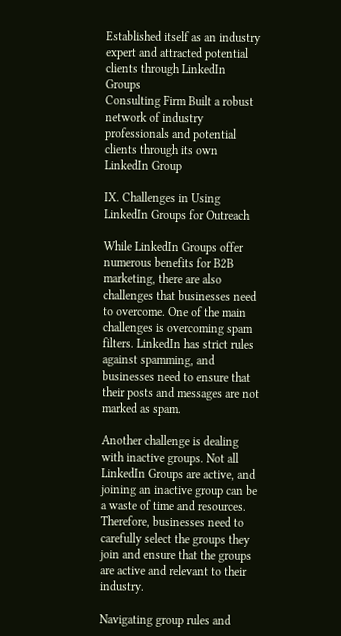Established itself as an industry expert and attracted potential clients through LinkedIn Groups
Consulting Firm Built a robust network of industry professionals and potential clients through its own LinkedIn Group

IX. Challenges in Using LinkedIn Groups for Outreach

While LinkedIn Groups offer numerous benefits for B2B marketing, there are also challenges that businesses need to overcome. One of the main challenges is overcoming spam filters. LinkedIn has strict rules against spamming, and businesses need to ensure that their posts and messages are not marked as spam.

Another challenge is dealing with inactive groups. Not all LinkedIn Groups are active, and joining an inactive group can be a waste of time and resources. Therefore, businesses need to carefully select the groups they join and ensure that the groups are active and relevant to their industry.

Navigating group rules and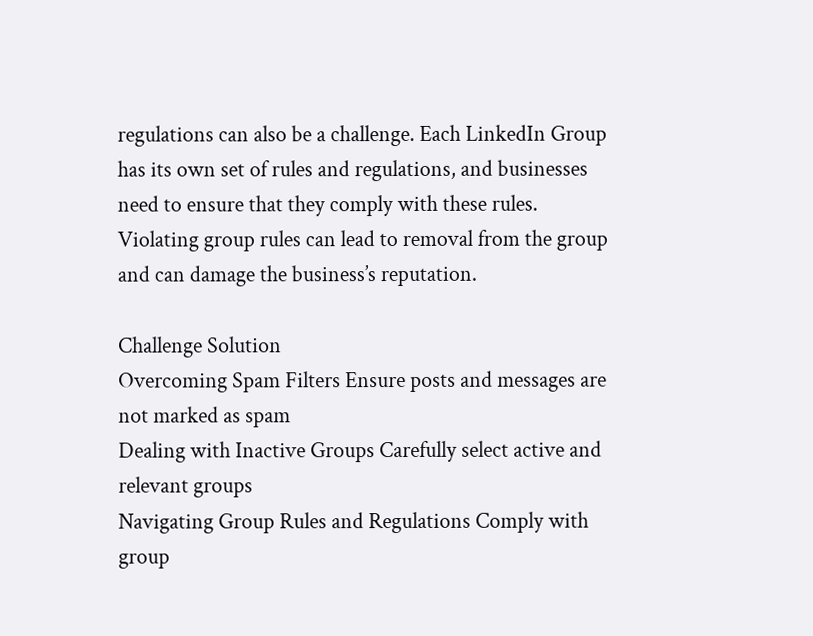regulations can also be a challenge. Each LinkedIn Group has its own set of rules and regulations, and businesses need to ensure that they comply with these rules. Violating group rules can lead to removal from the group and can damage the business’s reputation.

Challenge Solution
Overcoming Spam Filters Ensure posts and messages are not marked as spam
Dealing with Inactive Groups Carefully select active and relevant groups
Navigating Group Rules and Regulations Comply with group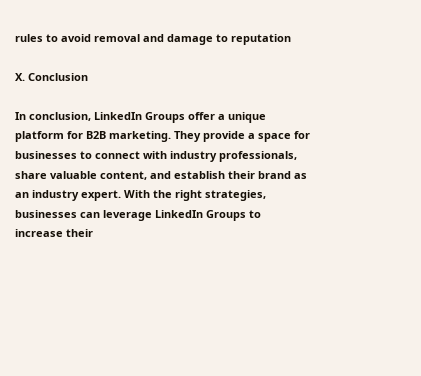rules to avoid removal and damage to reputation

X. Conclusion

In conclusion, LinkedIn Groups offer a unique platform for B2B marketing. They provide a space for businesses to connect with industry professionals, share valuable content, and establish their brand as an industry expert. With the right strategies, businesses can leverage LinkedIn Groups to increase their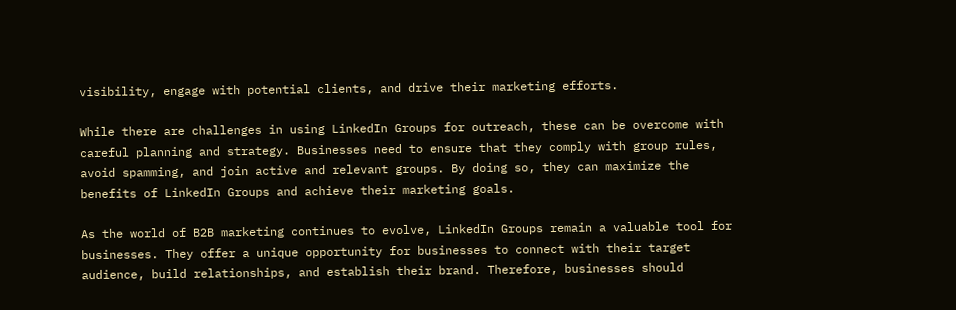visibility, engage with potential clients, and drive their marketing efforts.

While there are challenges in using LinkedIn Groups for outreach, these can be overcome with careful planning and strategy. Businesses need to ensure that they comply with group rules, avoid spamming, and join active and relevant groups. By doing so, they can maximize the benefits of LinkedIn Groups and achieve their marketing goals.

As the world of B2B marketing continues to evolve, LinkedIn Groups remain a valuable tool for businesses. They offer a unique opportunity for businesses to connect with their target audience, build relationships, and establish their brand. Therefore, businesses should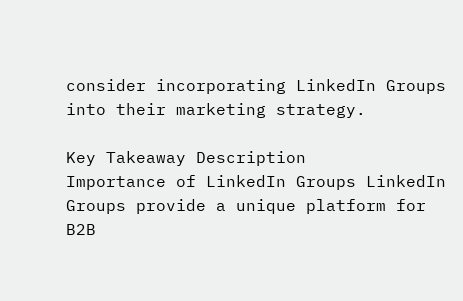consider incorporating LinkedIn Groups into their marketing strategy.

Key Takeaway Description
Importance of LinkedIn Groups LinkedIn Groups provide a unique platform for B2B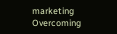marketing
Overcoming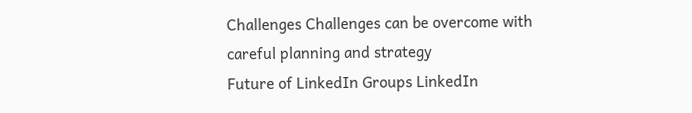Challenges Challenges can be overcome with careful planning and strategy
Future of LinkedIn Groups LinkedIn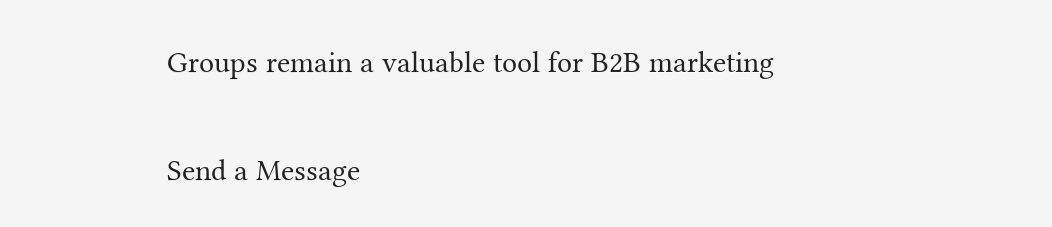Groups remain a valuable tool for B2B marketing

Send a Message